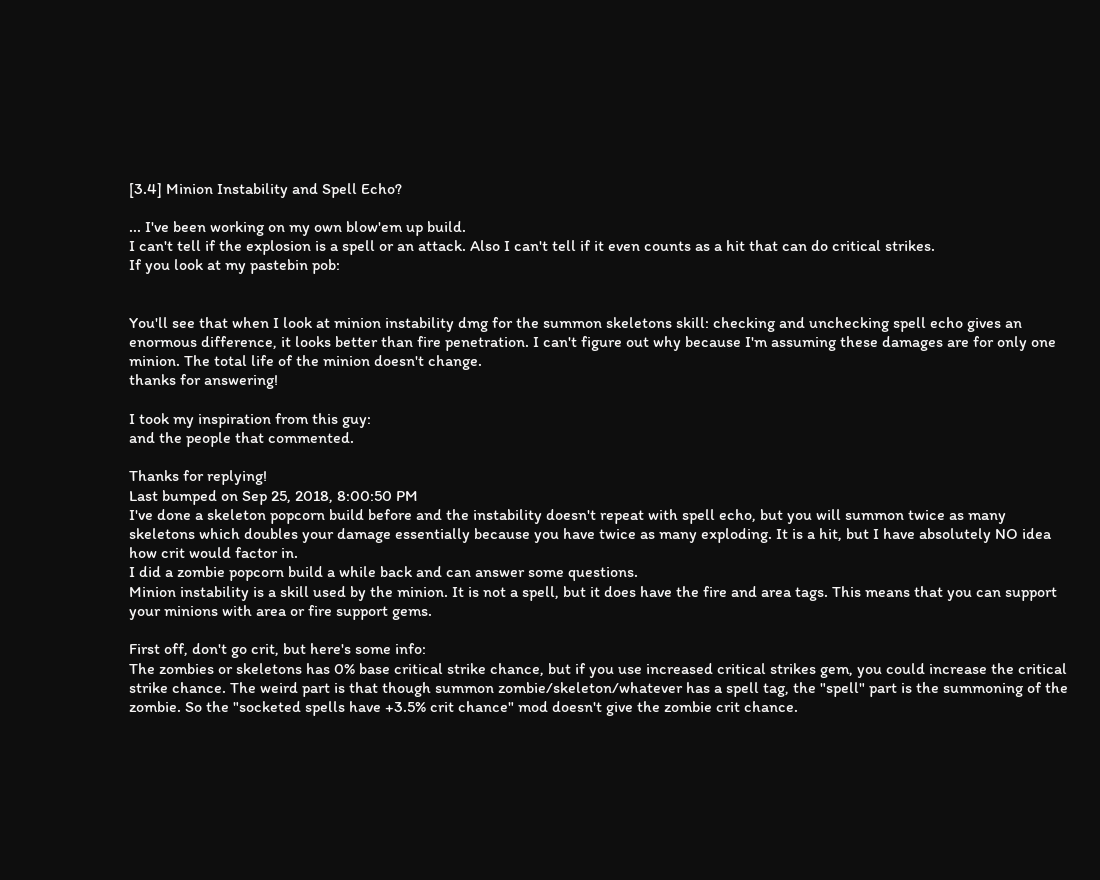[3.4] Minion Instability and Spell Echo?

... I've been working on my own blow'em up build.
I can't tell if the explosion is a spell or an attack. Also I can't tell if it even counts as a hit that can do critical strikes.
If you look at my pastebin pob:


You'll see that when I look at minion instability dmg for the summon skeletons skill: checking and unchecking spell echo gives an enormous difference, it looks better than fire penetration. I can't figure out why because I'm assuming these damages are for only one minion. The total life of the minion doesn't change.
thanks for answering!

I took my inspiration from this guy:
and the people that commented.

Thanks for replying!
Last bumped on Sep 25, 2018, 8:00:50 PM
I've done a skeleton popcorn build before and the instability doesn't repeat with spell echo, but you will summon twice as many skeletons which doubles your damage essentially because you have twice as many exploding. It is a hit, but I have absolutely NO idea how crit would factor in.
I did a zombie popcorn build a while back and can answer some questions.
Minion instability is a skill used by the minion. It is not a spell, but it does have the fire and area tags. This means that you can support your minions with area or fire support gems.

First off, don't go crit, but here's some info:
The zombies or skeletons has 0% base critical strike chance, but if you use increased critical strikes gem, you could increase the critical strike chance. The weird part is that though summon zombie/skeleton/whatever has a spell tag, the "spell" part is the summoning of the zombie. So the "socketed spells have +3.5% crit chance" mod doesn't give the zombie crit chance.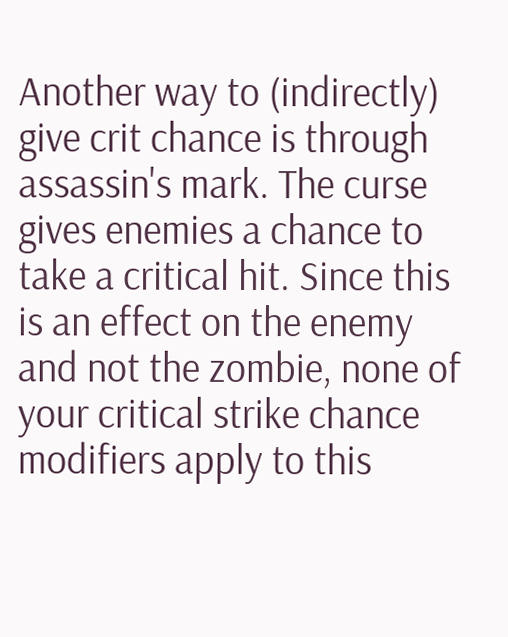Another way to (indirectly) give crit chance is through assassin's mark. The curse gives enemies a chance to take a critical hit. Since this is an effect on the enemy and not the zombie, none of your critical strike chance modifiers apply to this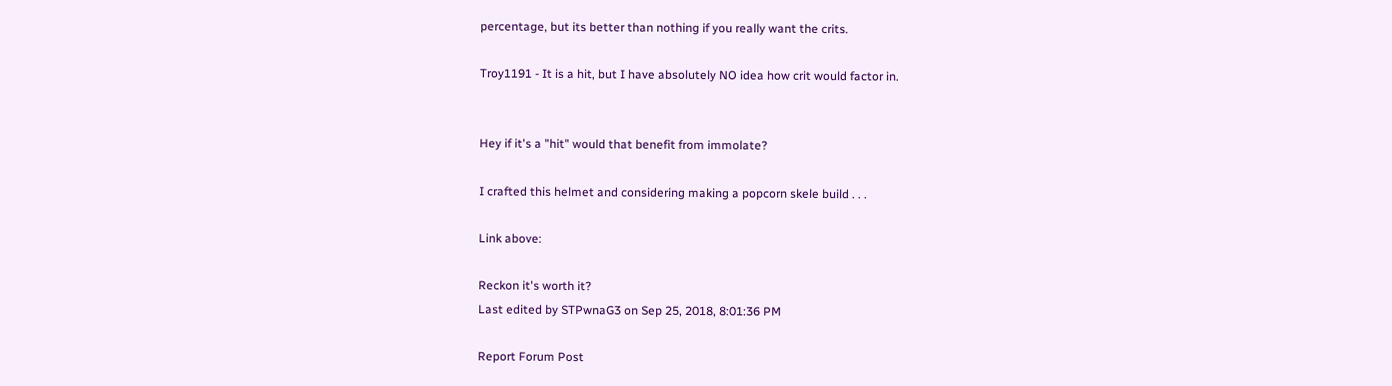percentage, but its better than nothing if you really want the crits.

Troy1191 - It is a hit, but I have absolutely NO idea how crit would factor in.


Hey if it's a "hit" would that benefit from immolate?

I crafted this helmet and considering making a popcorn skele build . . .

Link above:

Reckon it's worth it?
Last edited by STPwnaG3 on Sep 25, 2018, 8:01:36 PM

Report Forum Post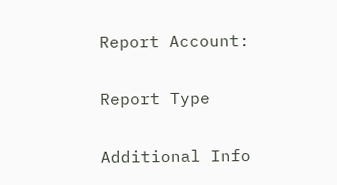Report Account:

Report Type

Additional Info